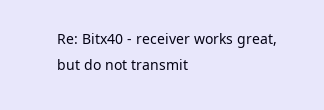Re: Bitx40 - receiver works great, but do not transmit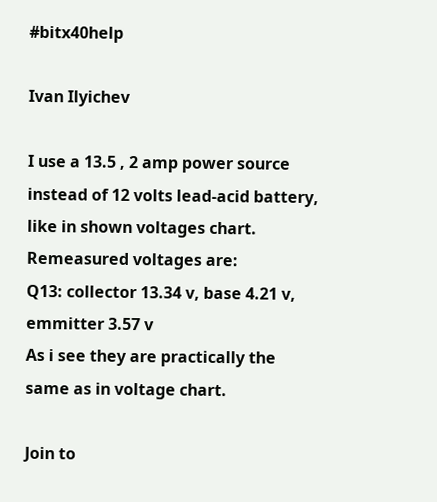#bitx40help

Ivan Ilyichev

I use a 13.5 , 2 amp power source instead of 12 volts lead-acid battery, like in shown voltages chart.
Remeasured voltages are:
Q13: collector 13.34 v, base 4.21 v, emmitter 3.57 v
As i see they are practically the same as in voltage chart.

Join to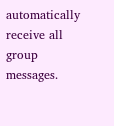automatically receive all group messages.